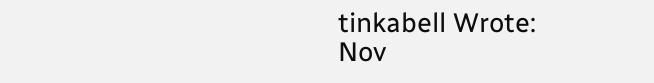tinkabell Wrote:
Nov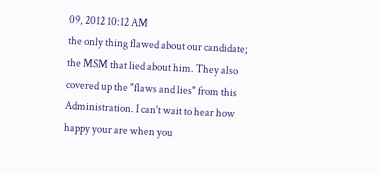09, 2012 10:12 AM
the only thing flawed about our candidate; the MSM that lied about him. They also covered up the "flaws and lies" from this Administration. I can't wait to hear how happy your are when you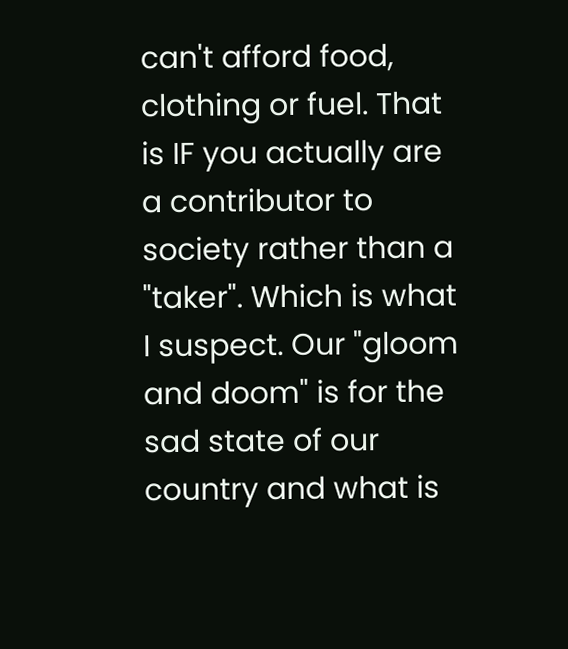can't afford food, clothing or fuel. That is IF you actually are a contributor to society rather than a "taker". Which is what I suspect. Our "gloom and doom" is for the sad state of our country and what is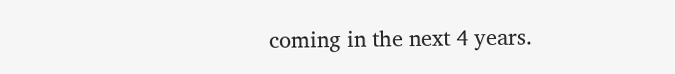coming in the next 4 years.